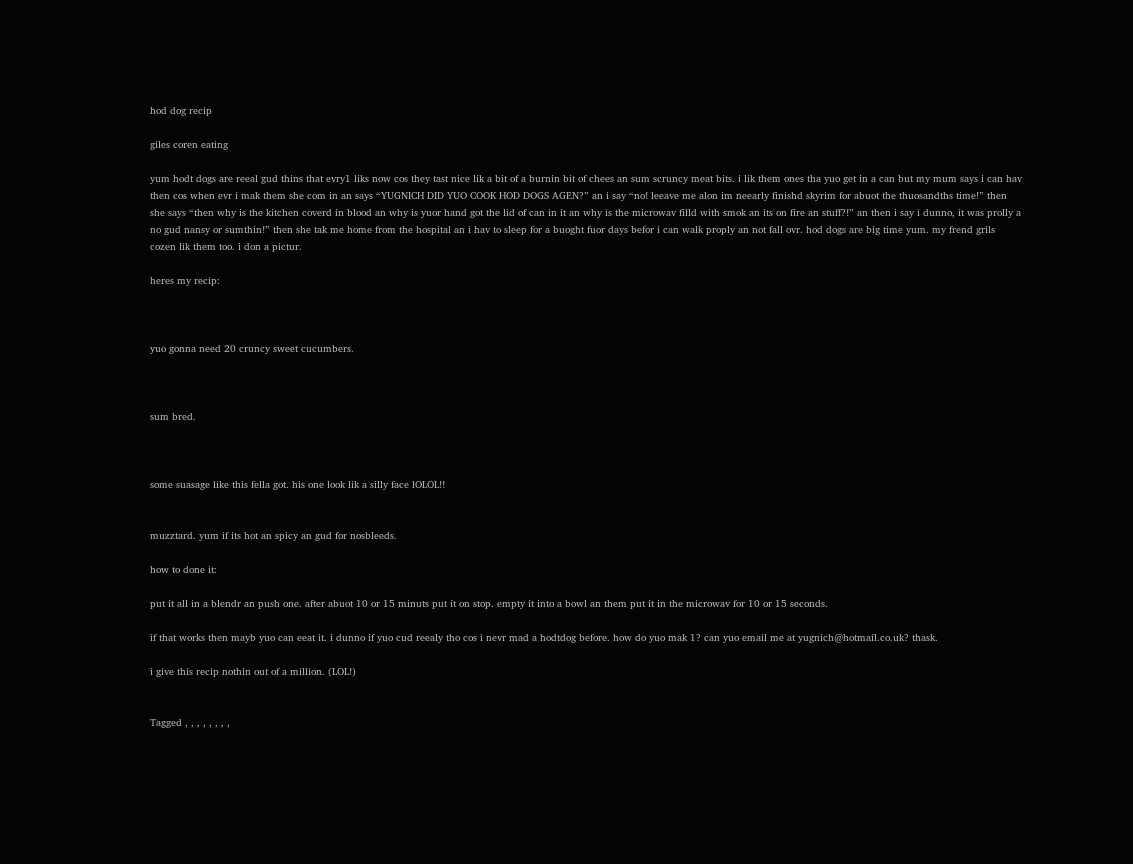hod dog recip

giles coren eating

yum hodt dogs are reeal gud thins that evry1 liks now cos they tast nice lik a bit of a burnin bit of chees an sum scruncy meat bits. i lik them ones tha yuo get in a can but my mum says i can hav then cos when evr i mak them she com in an says “YUGNICH DID YUO COOK HOD DOGS AGEN?” an i say “no! leeave me alon im neearly finishd skyrim for abuot the thuosandths time!” then she says “then why is the kitchen coverd in blood an why is yuor hand got the lid of can in it an why is the microwav filld with smok an its on fire an stuff?!” an then i say i dunno, it was prolly a no gud nansy or sumthin!” then she tak me home from the hospital an i hav to sleep for a buoght fuor days befor i can walk proply an not fall ovr. hod dogs are big time yum. my frend grils cozen lik them too. i don a pictur.

heres my recip:



yuo gonna need 20 cruncy sweet cucumbers.



sum bred.



some suasage like this fella got. his one look lik a silly face lOLOL!!


muzztard. yum if its hot an spicy an gud for nosbleeds.

how to done it:

put it all in a blendr an push one. after abuot 10 or 15 minuts put it on stop. empty it into a bowl an them put it in the microwav for 10 or 15 seconds.

if that works then mayb yuo can eeat it. i dunno if yuo cud reealy tho cos i nevr mad a hodtdog before. how do yuo mak 1? can yuo email me at yugnich@hotmail.co.uk? thask.

i give this recip nothin out of a million. (LOL!)


Tagged , , , , , , , ,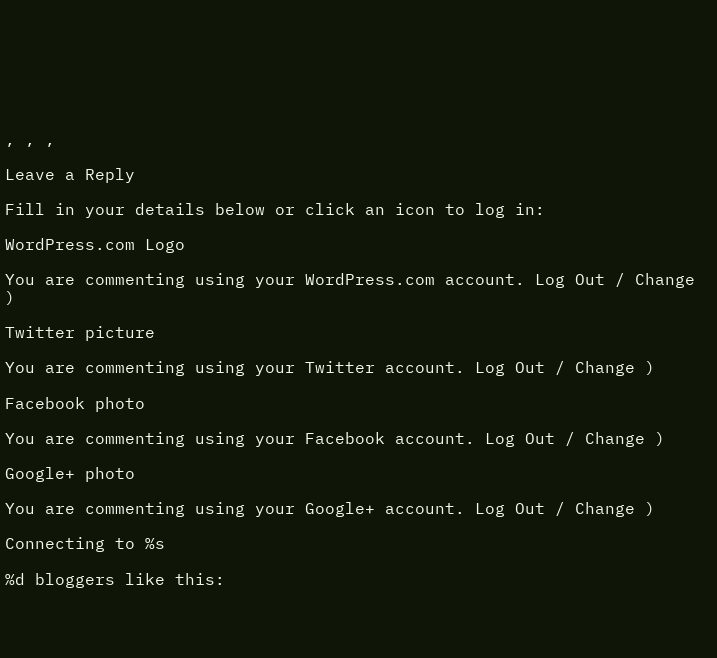, , ,

Leave a Reply

Fill in your details below or click an icon to log in:

WordPress.com Logo

You are commenting using your WordPress.com account. Log Out / Change )

Twitter picture

You are commenting using your Twitter account. Log Out / Change )

Facebook photo

You are commenting using your Facebook account. Log Out / Change )

Google+ photo

You are commenting using your Google+ account. Log Out / Change )

Connecting to %s

%d bloggers like this: